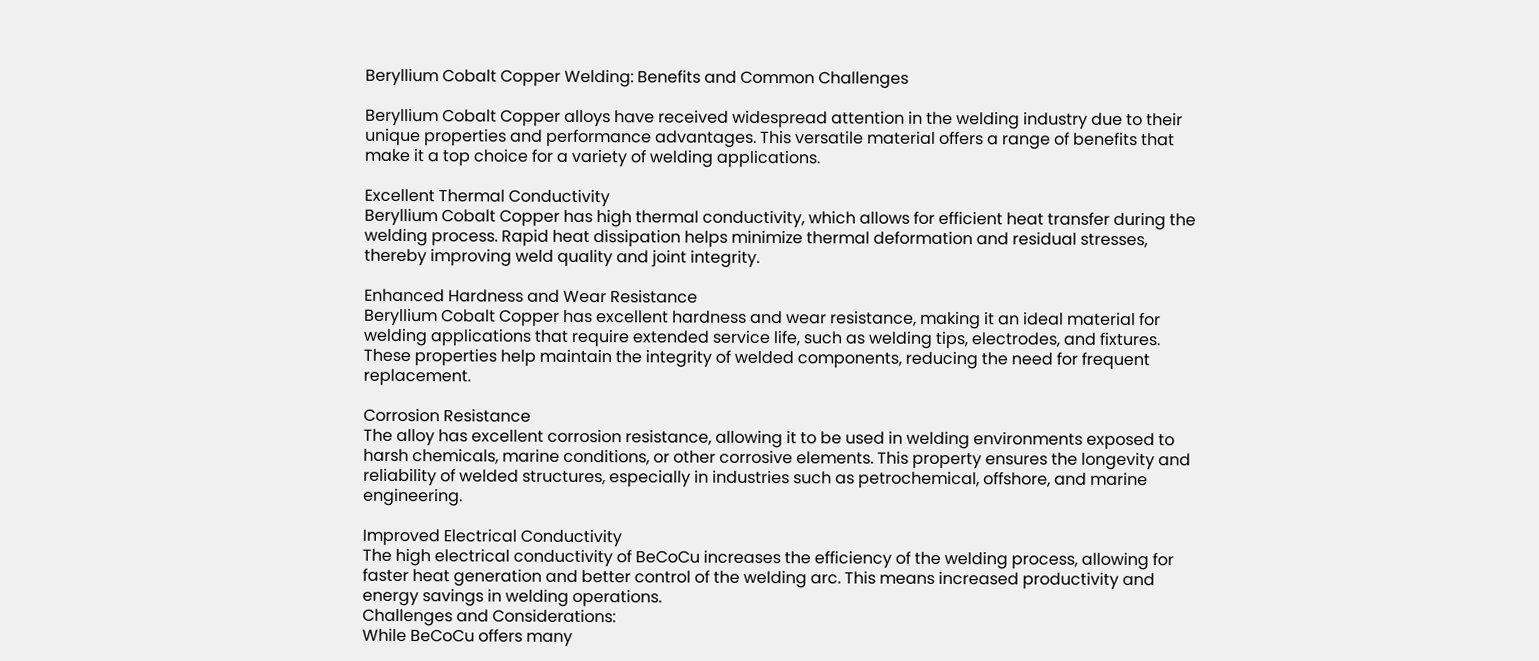Beryllium Cobalt Copper Welding: Benefits and Common Challenges

Beryllium Cobalt Copper alloys have received widespread attention in the welding industry due to their unique properties and performance advantages. This versatile material offers a range of benefits that make it a top choice for a variety of welding applications.

Excellent Thermal Conductivity
Beryllium Cobalt Copper has high thermal conductivity, which allows for efficient heat transfer during the welding process. Rapid heat dissipation helps minimize thermal deformation and residual stresses, thereby improving weld quality and joint integrity.

Enhanced Hardness and Wear Resistance
Beryllium Cobalt Copper has excellent hardness and wear resistance, making it an ideal material for welding applications that require extended service life, such as welding tips, electrodes, and fixtures. These properties help maintain the integrity of welded components, reducing the need for frequent replacement.

Corrosion Resistance
The alloy has excellent corrosion resistance, allowing it to be used in welding environments exposed to harsh chemicals, marine conditions, or other corrosive elements. This property ensures the longevity and reliability of welded structures, especially in industries such as petrochemical, offshore, and marine engineering.

Improved Electrical Conductivity
The high electrical conductivity of BeCoCu increases the efficiency of the welding process, allowing for faster heat generation and better control of the welding arc. This means increased productivity and energy savings in welding operations.
Challenges and Considerations:
While BeCoCu offers many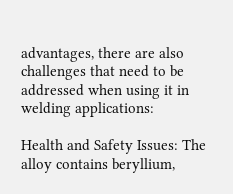advantages, there are also challenges that need to be addressed when using it in welding applications:

Health and Safety Issues: The alloy contains beryllium,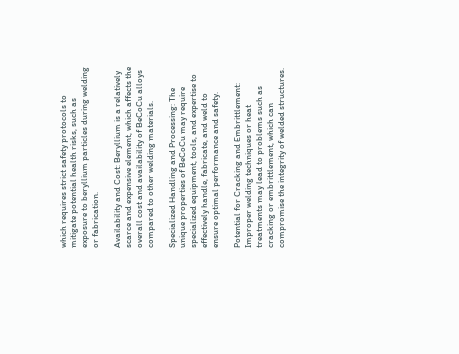which requires strict safety protocols to mitigate potential health risks, such as exposure to beryllium particles during welding or fabrication.

Availability and Cost: Beryllium is a relatively scarce and expensive element, which affects the overall cost and availability of BeCoCu alloys compared to other welding materials.

Specialized Handling and Processing: The unique properties of BeCoCu may require specialized equipment, tools, and expertise to effectively handle, fabricate, and weld to ensure optimal performance and safety.

Potential for Cracking and Embrittlement: Improper welding techniques or heat treatments may lead to problems such as cracking or embrittlement, which can compromise the integrity of welded structures.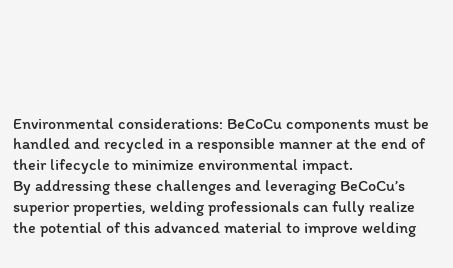Environmental considerations: BeCoCu components must be handled and recycled in a responsible manner at the end of their lifecycle to minimize environmental impact.
By addressing these challenges and leveraging BeCoCu’s superior properties, welding professionals can fully realize the potential of this advanced material to improve welding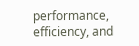performance, efficiency, and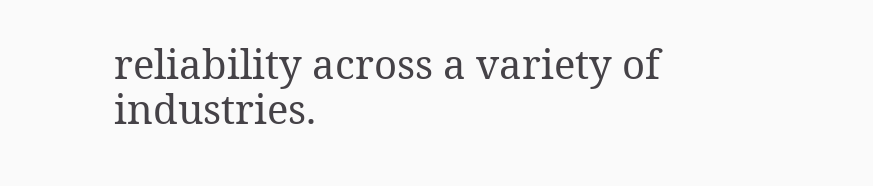reliability across a variety of industries.